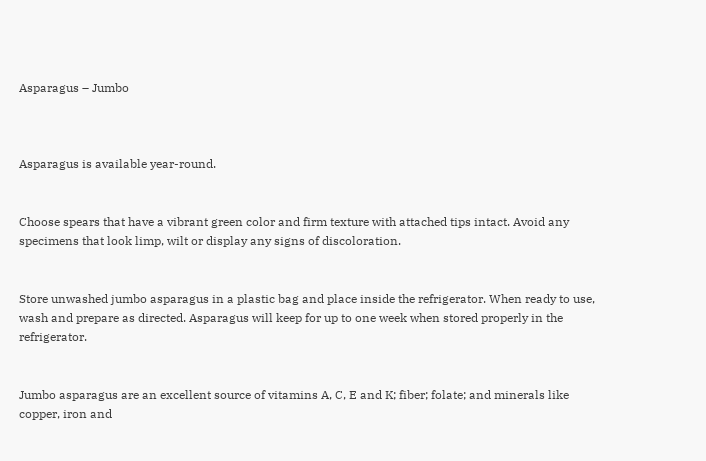Asparagus – Jumbo



Asparagus is available year-round.


Choose spears that have a vibrant green color and firm texture with attached tips intact. Avoid any specimens that look limp, wilt or display any signs of discoloration.


Store unwashed jumbo asparagus in a plastic bag and place inside the refrigerator. When ready to use, wash and prepare as directed. Asparagus will keep for up to one week when stored properly in the refrigerator.


Jumbo asparagus are an excellent source of vitamins A, C, E and K; fiber; folate; and minerals like copper, iron and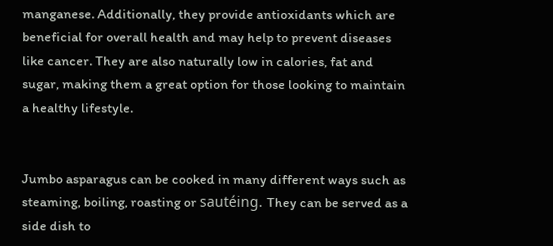manganese. Additionally, they provide antioxidants which are beneficial for overall health and may help to prevent diseases like cancer. They are also naturally low in calories, fat and sugar, making them a great option for those looking to maintain a healthy lifestyle.


Jumbo asparagus can be cooked in many different ways such as steaming, boiling, roasting or sautéing. They can be served as a side dish to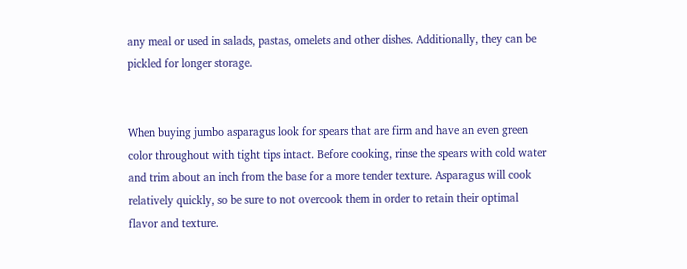any meal or used in salads, pastas, omelets and other dishes. Additionally, they can be pickled for longer storage.


When buying jumbo asparagus look for spears that are firm and have an even green color throughout with tight tips intact. Before cooking, rinse the spears with cold water and trim about an inch from the base for a more tender texture. Asparagus will cook relatively quickly, so be sure to not overcook them in order to retain their optimal flavor and texture.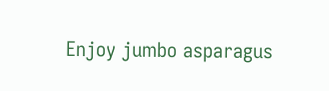Enjoy jumbo asparagus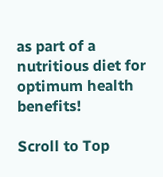as part of a nutritious diet for optimum health benefits!

Scroll to Top